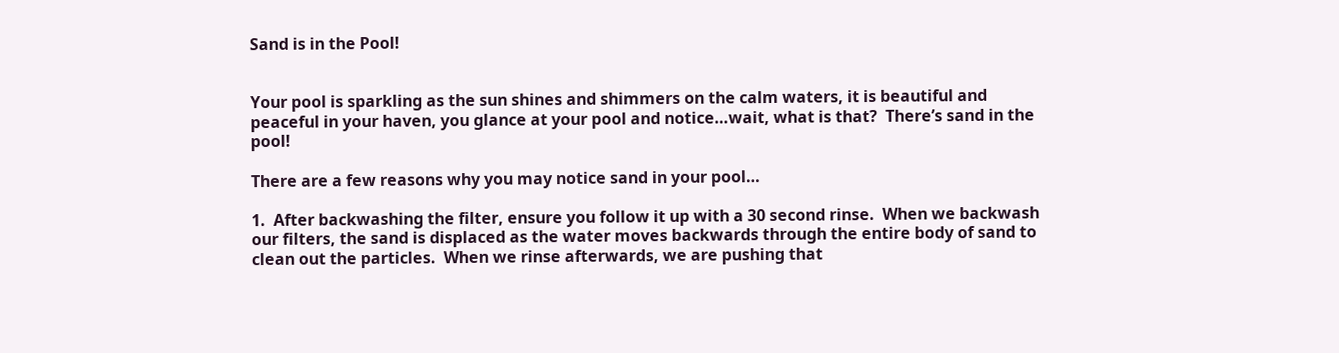Sand is in the Pool!


Your pool is sparkling as the sun shines and shimmers on the calm waters, it is beautiful and peaceful in your haven, you glance at your pool and notice…wait, what is that?  There’s sand in the pool!

There are a few reasons why you may notice sand in your pool…

1.  After backwashing the filter, ensure you follow it up with a 30 second rinse.  When we backwash our filters, the sand is displaced as the water moves backwards through the entire body of sand to clean out the particles.  When we rinse afterwards, we are pushing that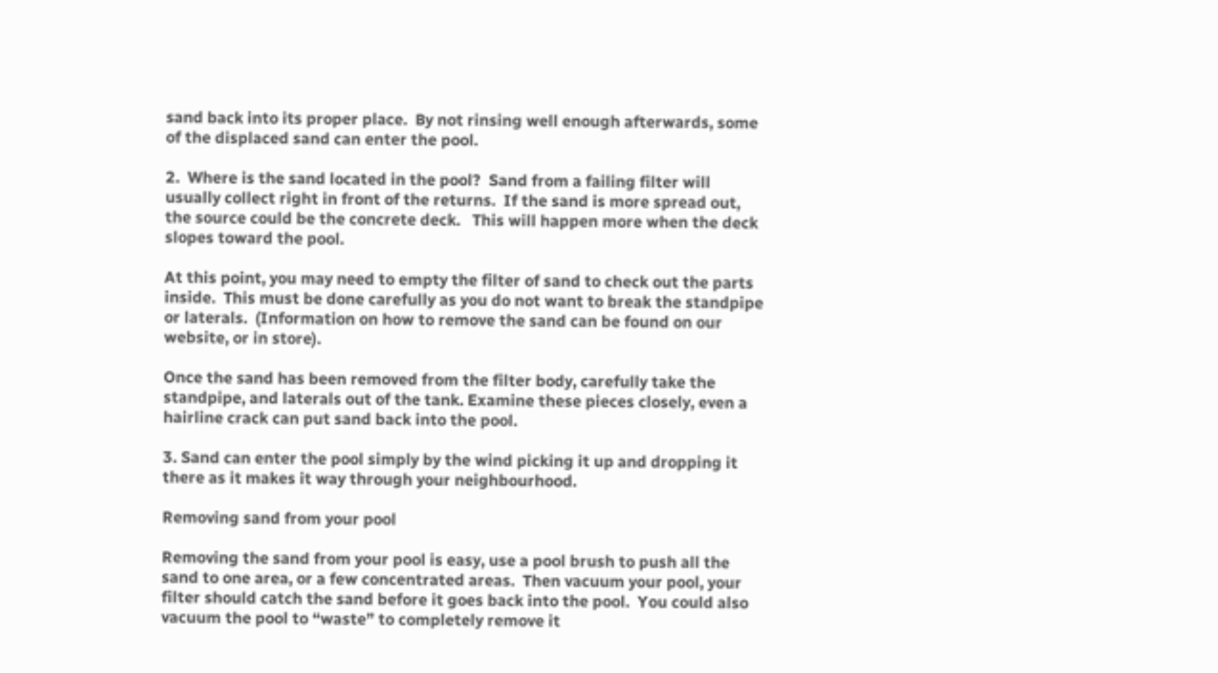sand back into its proper place.  By not rinsing well enough afterwards, some of the displaced sand can enter the pool.

2.  Where is the sand located in the pool?  Sand from a failing filter will usually collect right in front of the returns.  If the sand is more spread out, the source could be the concrete deck.   This will happen more when the deck slopes toward the pool.

At this point, you may need to empty the filter of sand to check out the parts inside.  This must be done carefully as you do not want to break the standpipe or laterals.  (Information on how to remove the sand can be found on our website, or in store).

Once the sand has been removed from the filter body, carefully take the standpipe, and laterals out of the tank. Examine these pieces closely, even a hairline crack can put sand back into the pool.

3. Sand can enter the pool simply by the wind picking it up and dropping it there as it makes it way through your neighbourhood.

Removing sand from your pool

Removing the sand from your pool is easy, use a pool brush to push all the sand to one area, or a few concentrated areas.  Then vacuum your pool, your filter should catch the sand before it goes back into the pool.  You could also vacuum the pool to “waste” to completely remove it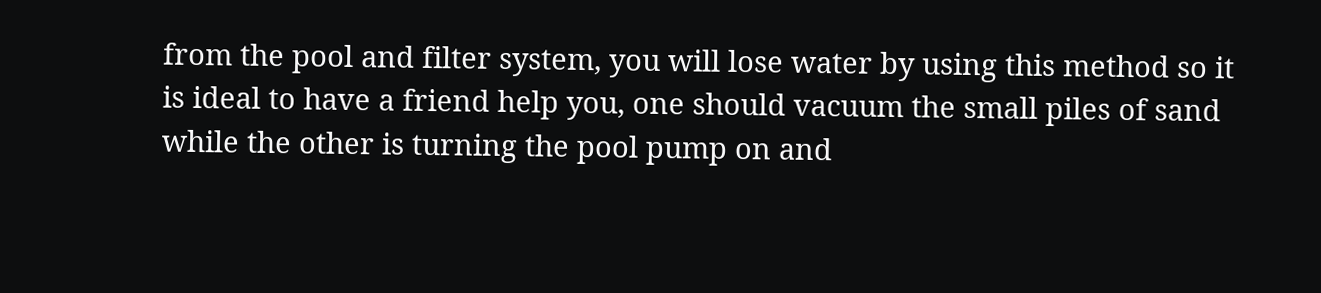from the pool and filter system, you will lose water by using this method so it is ideal to have a friend help you, one should vacuum the small piles of sand while the other is turning the pool pump on and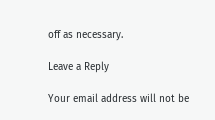off as necessary.

Leave a Reply

Your email address will not be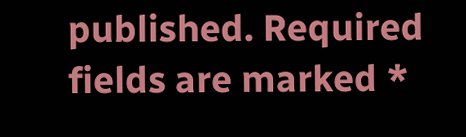published. Required fields are marked *